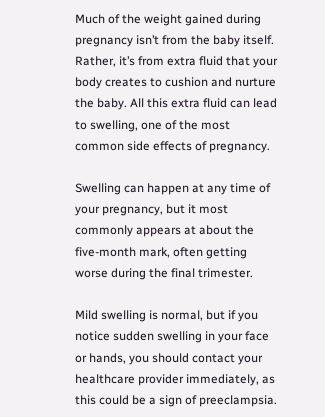Much of the weight gained during pregnancy isn’t from the baby itself. Rather, it’s from extra fluid that your body creates to cushion and nurture the baby. All this extra fluid can lead to swelling, one of the most common side effects of pregnancy.

Swelling can happen at any time of your pregnancy, but it most commonly appears at about the five-month mark, often getting worse during the final trimester.

Mild swelling is normal, but if you notice sudden swelling in your face or hands, you should contact your healthcare provider immediately, as this could be a sign of preeclampsia.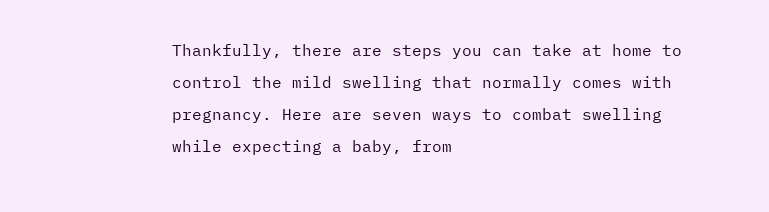Thankfully, there are steps you can take at home to control the mild swelling that normally comes with pregnancy. Here are seven ways to combat swelling while expecting a baby, from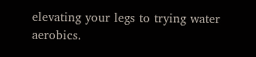elevating your legs to trying water aerobics.